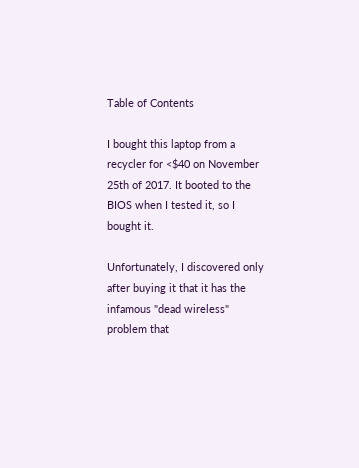Table of Contents

I bought this laptop from a recycler for <$40 on November 25th of 2017. It booted to the BIOS when I tested it, so I bought it.

Unfortunately, I discovered only after buying it that it has the infamous "dead wireless" problem that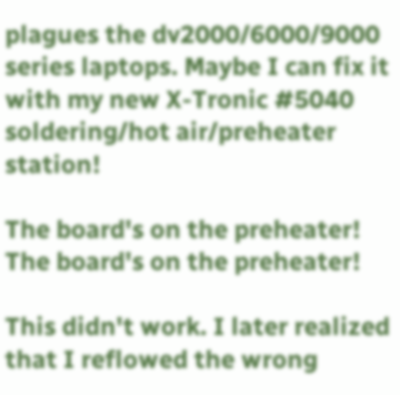plagues the dv2000/6000/9000 series laptops. Maybe I can fix it with my new X-Tronic #5040 soldering/hot air/preheater station!

The board's on the preheater!
The board's on the preheater!

This didn't work. I later realized that I reflowed the wrong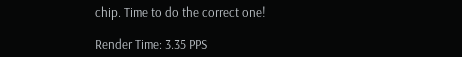chip. Time to do the correct one!

Render Time: 3.35 PPS